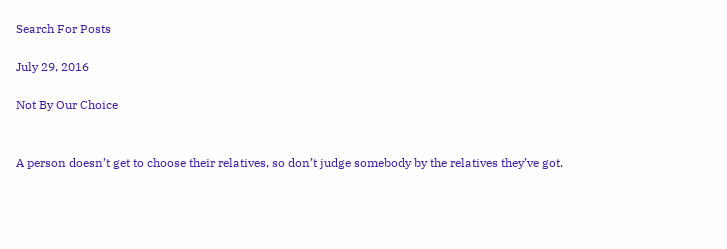Search For Posts

July 29, 2016

Not By Our Choice


A person doesn’t get to choose their relatives, so don’t judge somebody by the relatives they’ve got.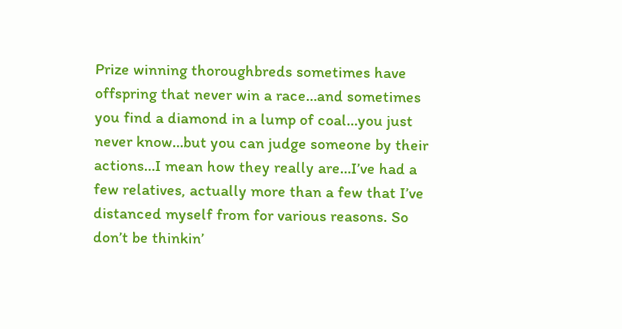Prize winning thoroughbreds sometimes have offspring that never win a race…and sometimes you find a diamond in a lump of coal…you just never know…but you can judge someone by their actions…I mean how they really are…I’ve had a few relatives, actually more than a few that I’ve distanced myself from for various reasons. So don’t be thinkin’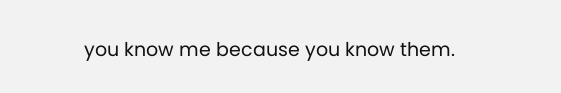you know me because you know them.